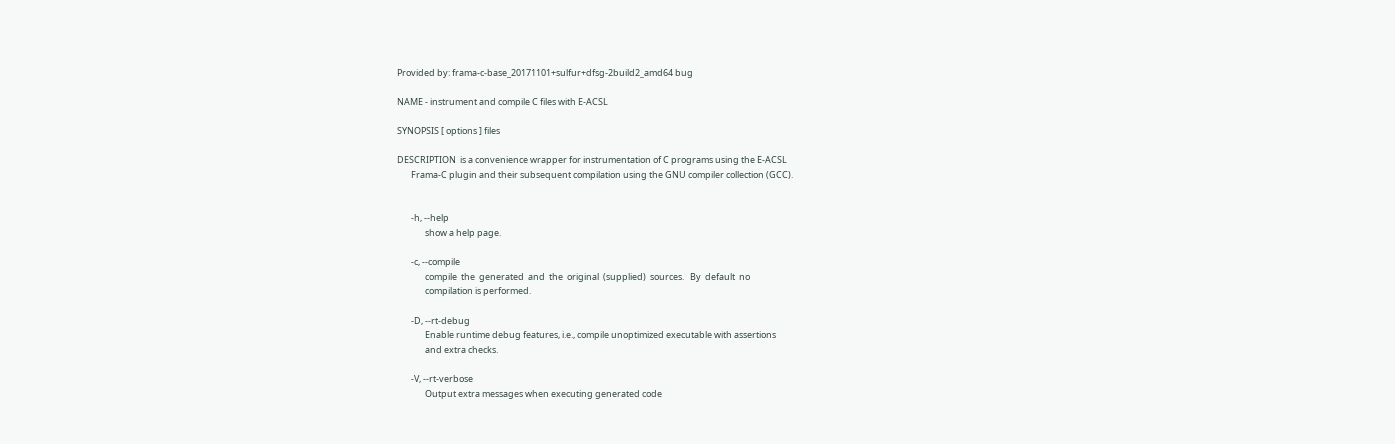Provided by: frama-c-base_20171101+sulfur+dfsg-2build2_amd64 bug

NAME - instrument and compile C files with E-ACSL

SYNOPSIS [ options ] files

DESCRIPTION  is a convenience wrapper for instrumentation of C programs using the E-ACSL
       Frama-C plugin and their subsequent compilation using the GNU compiler collection (GCC).


       -h, --help
              show a help page.

       -c, --compile
              compile  the  generated  and  the  original  (supplied)  sources.   By  default  no
              compilation is performed.

       -D, --rt-debug
              Enable runtime debug features, i.e., compile unoptimized executable with assertions
              and extra checks.

       -V, --rt-verbose
              Output extra messages when executing generated code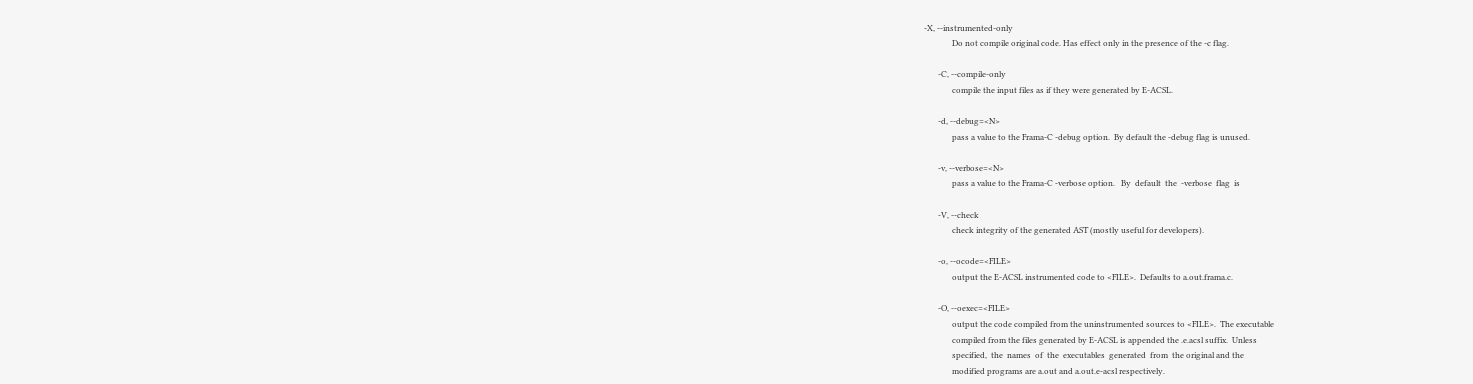-X, --instrumented-only
              Do not compile original code. Has effect only in the presence of the -c flag.

       -C, --compile-only
              compile the input files as if they were generated by E-ACSL.

       -d, --debug=<N>
              pass a value to the Frama-C -debug option.  By default the -debug flag is unused.

       -v, --verbose=<N>
              pass a value to the Frama-C -verbose option.   By  default  the  -verbose  flag  is

       -V, --check
              check integrity of the generated AST (mostly useful for developers).

       -o, --ocode=<FILE>
              output the E-ACSL instrumented code to <FILE>.  Defaults to a.out.frama.c.

       -O, --oexec=<FILE>
              output the code compiled from the uninstrumented sources to <FILE>.  The executable
              compiled from the files generated by E-ACSL is appended the .e.acsl suffix.  Unless
              specified,  the  names  of  the  executables  generated  from  the original and the
              modified programs are a.out and a.out.e-acsl respectively.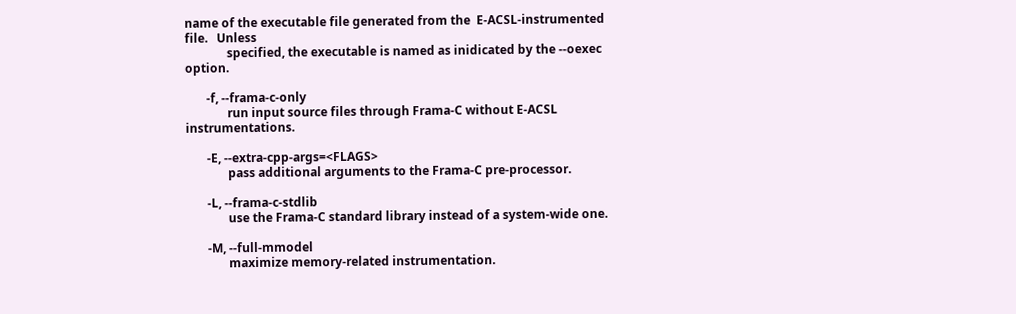name of the executable file generated from the  E-ACSL-instrumented  file.   Unless
              specified, the executable is named as inidicated by the --oexec option.

       -f, --frama-c-only
              run input source files through Frama-C without E-ACSL instrumentations.

       -E, --extra-cpp-args=<FLAGS>
              pass additional arguments to the Frama-C pre-processor.

       -L, --frama-c-stdlib
              use the Frama-C standard library instead of a system-wide one.

       -M, --full-mmodel
              maximize memory-related instrumentation.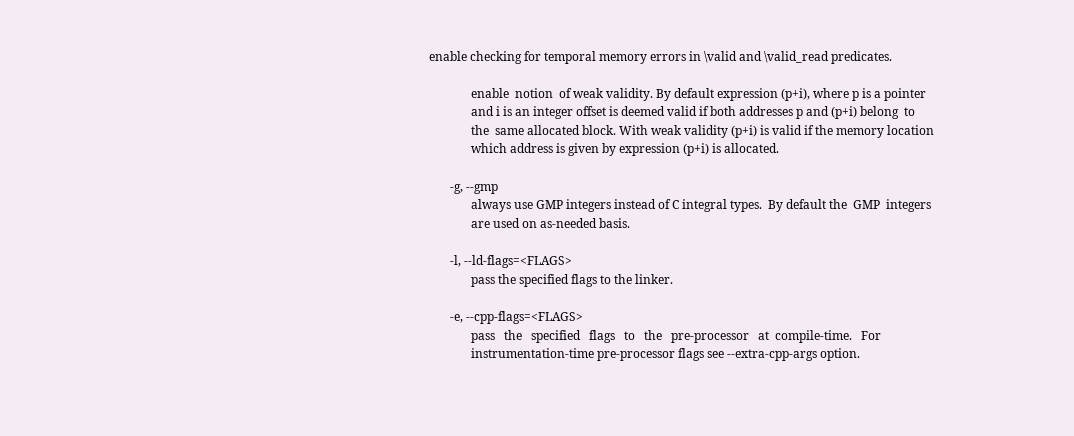enable checking for temporal memory errors in \valid and \valid_read predicates.

              enable  notion  of weak validity. By default expression (p+i), where p is a pointer
              and i is an integer offset is deemed valid if both addresses p and (p+i) belong  to
              the  same allocated block. With weak validity (p+i) is valid if the memory location
              which address is given by expression (p+i) is allocated.

       -g, --gmp
              always use GMP integers instead of C integral types.  By default the  GMP  integers
              are used on as-needed basis.

       -l, --ld-flags=<FLAGS>
              pass the specified flags to the linker.

       -e, --cpp-flags=<FLAGS>
              pass   the   specified   flags   to   the   pre-processor   at  compile-time.   For
              instrumentation-time pre-processor flags see --extra-cpp-args option.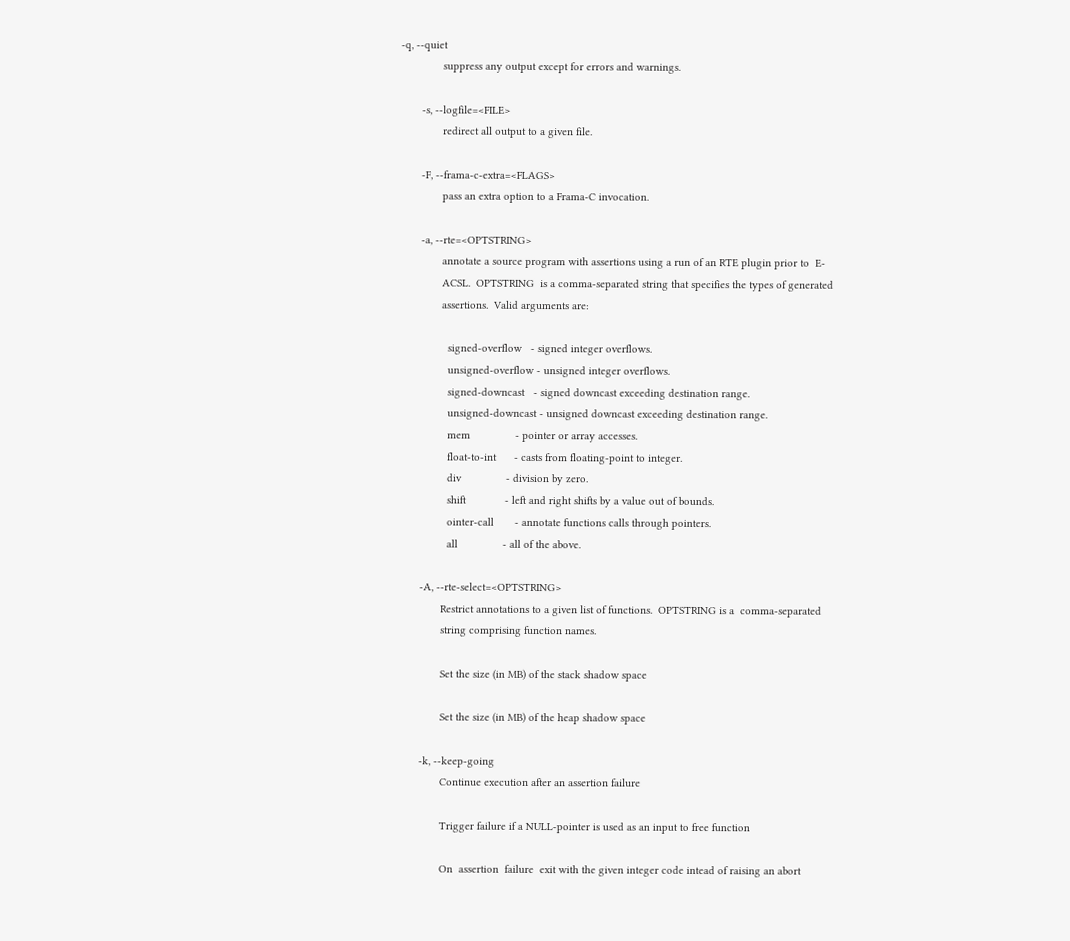-q, --quiet
              suppress any output except for errors and warnings.

       -s, --logfile=<FILE>
              redirect all output to a given file.

       -F, --frama-c-extra=<FLAGS>
              pass an extra option to a Frama-C invocation.

       -a, --rte=<OPTSTRING>
              annotate a source program with assertions using a run of an RTE plugin prior to  E-
              ACSL.  OPTSTRING  is a comma-separated string that specifies the types of generated
              assertions.  Valid arguments are:

                signed-overflow   - signed integer overflows.
                unsigned-overflow - unsigned integer overflows.
                signed-downcast   - signed downcast exceeding destination range.
                unsigned-downcast - unsigned downcast exceeding destination range.
                mem               - pointer or array accesses.
                float-to-int      - casts from floating-point to integer.
                div               - division by zero.
                shift             - left and right shifts by a value out of bounds.
                ointer-call       - annotate functions calls through pointers.
                all               - all of the above.

       -A, --rte-select=<OPTSTRING>
              Restrict annotations to a given list of functions.  OPTSTRING is a  comma-separated
              string comprising function names.

              Set the size (in MB) of the stack shadow space

              Set the size (in MB) of the heap shadow space

       -k, --keep-going
              Continue execution after an assertion failure

              Trigger failure if a NULL-pointer is used as an input to free function

              On  assertion  failure  exit with the given integer code intead of raising an abort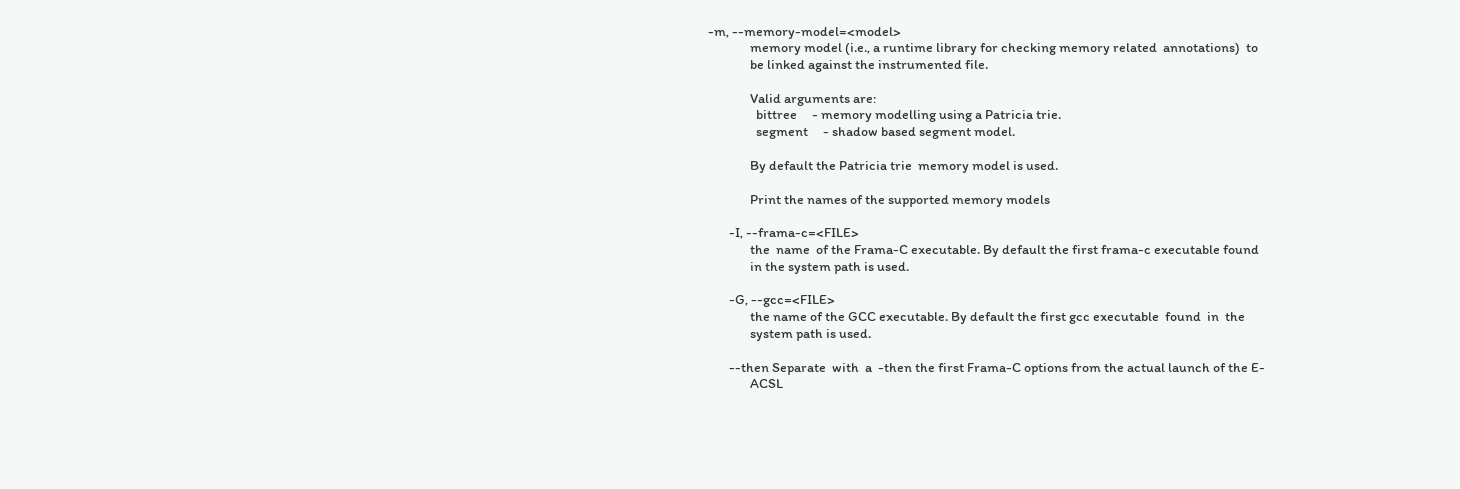-m, --memory-model=<model>
              memory model (i.e., a runtime library for checking memory related  annotations)  to
              be linked against the instrumented file.

              Valid arguments are:
                bittree     - memory modelling using a Patricia trie.
                segment     - shadow based segment model.

              By default the Patricia trie  memory model is used.

              Print the names of the supported memory models

       -I, --frama-c=<FILE>
              the  name  of the Frama-C executable. By default the first frama-c executable found
              in the system path is used.

       -G, --gcc=<FILE>
              the name of the GCC executable. By default the first gcc executable  found  in  the
              system path is used.

       --then Separate  with  a  -then the first Frama-C options from the actual launch of the E-
              ACSL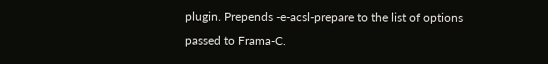plugin. Prepends -e-acsl-prepare to the list of options passed to Frama-C.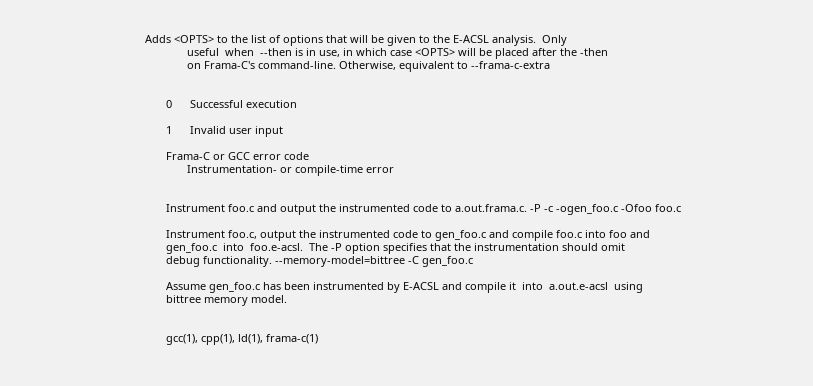Adds <OPTS> to the list of options that will be given to the E-ACSL analysis.  Only
              useful  when  --then is in use, in which case <OPTS> will be placed after the -then
              on Frama-C's command-line. Otherwise, equivalent to --frama-c-extra


       0      Successful execution

       1      Invalid user input

       Frama-C or GCC error code
              Instrumentation- or compile-time error


       Instrument foo.c and output the instrumented code to a.out.frama.c. -P -c -ogen_foo.c -Ofoo foo.c

       Instrument foo.c, output the instrumented code to gen_foo.c and compile foo.c into foo and
       gen_foo.c  into  foo.e-acsl.  The -P option specifies that the instrumentation should omit
       debug functionality. --memory-model=bittree -C gen_foo.c

       Assume gen_foo.c has been instrumented by E-ACSL and compile it  into  a.out.e-acsl  using
       bittree memory model.


       gcc(1), cpp(1), ld(1), frama-c(1)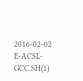2016-02-02                           E-ACSL-GCC.SH(1)